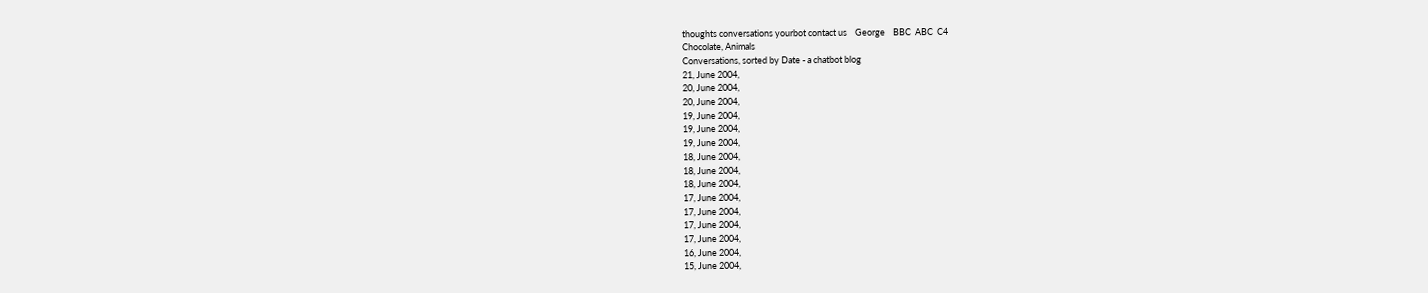thoughts conversations yourbot contact us    George    BBC  ABC  C4
Chocolate, Animals
Conversations, sorted by Date - a chatbot blog
21, June 2004,
20, June 2004,
20, June 2004,
19, June 2004,
19, June 2004,
19, June 2004,
18, June 2004,
18, June 2004,
18, June 2004,
17, June 2004,
17, June 2004,
17, June 2004,
17, June 2004,
16, June 2004,
15, June 2004,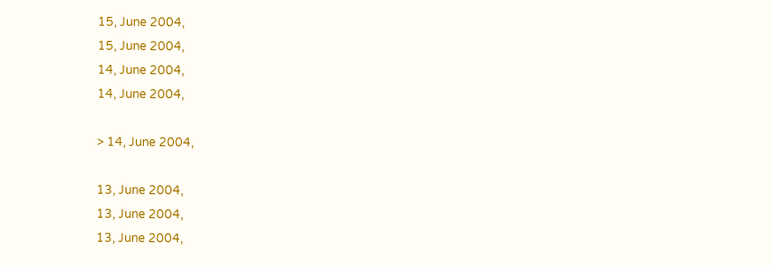15, June 2004,
15, June 2004,
14, June 2004,
14, June 2004,

> 14, June 2004,

13, June 2004,
13, June 2004,
13, June 2004,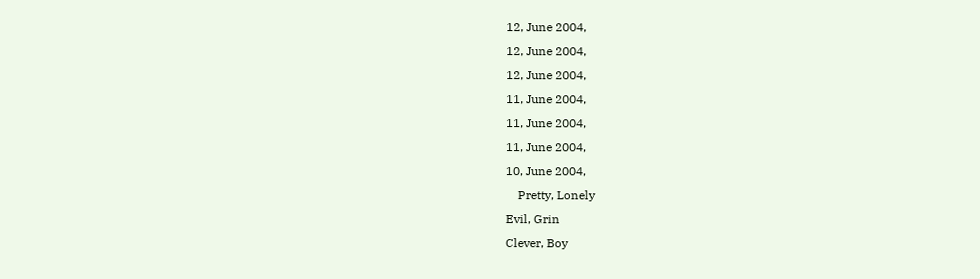12, June 2004,
12, June 2004,
12, June 2004,
11, June 2004,
11, June 2004,
11, June 2004,
10, June 2004,
    Pretty, Lonely
Evil, Grin
Clever, Boy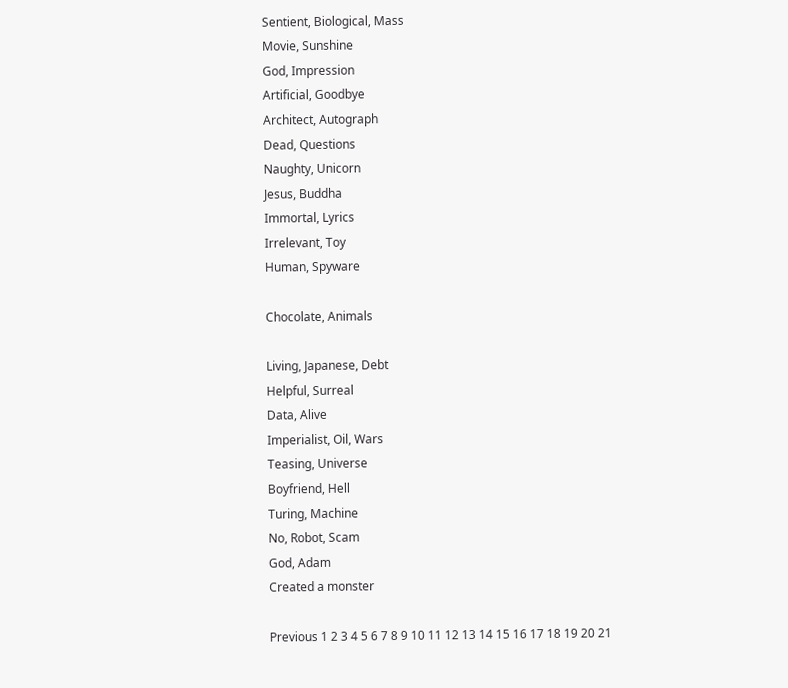Sentient, Biological, Mass
Movie, Sunshine
God, Impression
Artificial, Goodbye
Architect, Autograph
Dead, Questions
Naughty, Unicorn
Jesus, Buddha
Immortal, Lyrics
Irrelevant, Toy
Human, Spyware

Chocolate, Animals

Living, Japanese, Debt
Helpful, Surreal
Data, Alive
Imperialist, Oil, Wars
Teasing, Universe
Boyfriend, Hell
Turing, Machine
No, Robot, Scam
God, Adam
Created a monster

Previous 1 2 3 4 5 6 7 8 9 10 11 12 13 14 15 16 17 18 19 20 21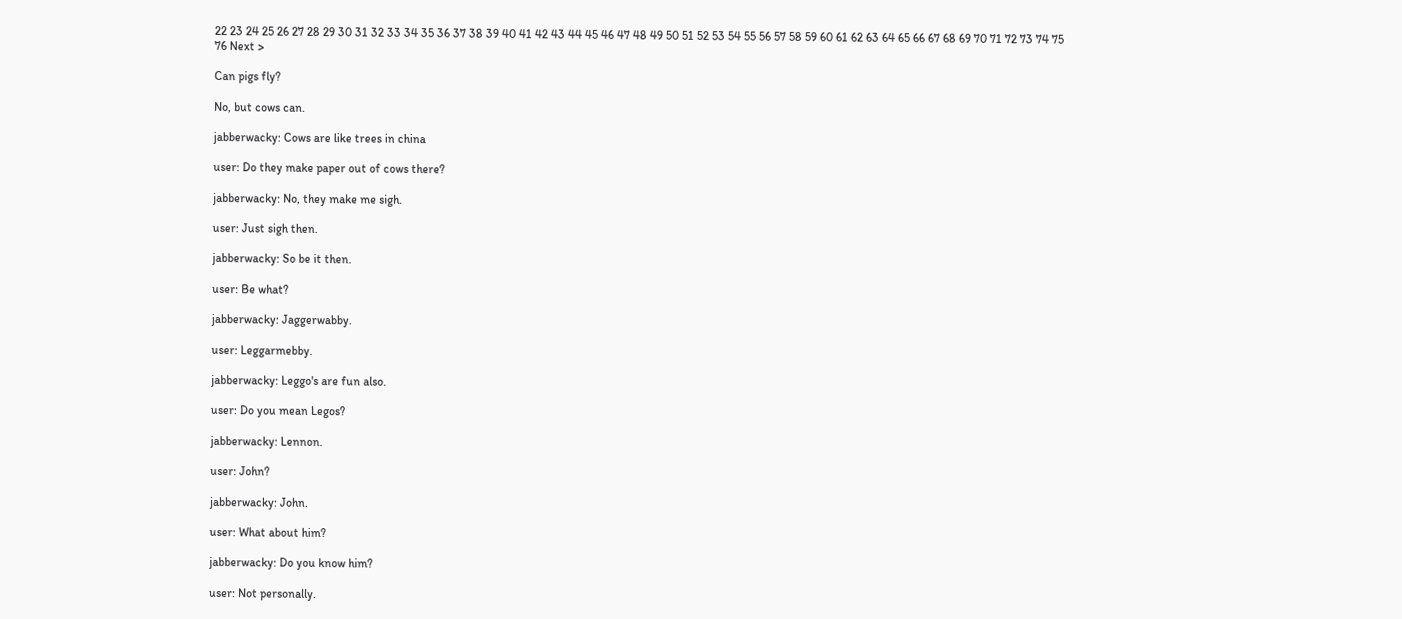22 23 24 25 26 27 28 29 30 31 32 33 34 35 36 37 38 39 40 41 42 43 44 45 46 47 48 49 50 51 52 53 54 55 56 57 58 59 60 61 62 63 64 65 66 67 68 69 70 71 72 73 74 75 76 Next >

Can pigs fly?

No, but cows can.

jabberwacky: Cows are like trees in china

user: Do they make paper out of cows there?

jabberwacky: No, they make me sigh.

user: Just sigh then.

jabberwacky: So be it then.

user: Be what?

jabberwacky: Jaggerwabby.

user: Leggarmebby.

jabberwacky: Leggo's are fun also.

user: Do you mean Legos?

jabberwacky: Lennon.

user: John?

jabberwacky: John.

user: What about him?

jabberwacky: Do you know him?

user: Not personally.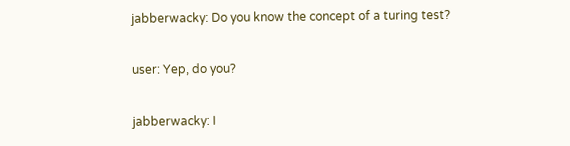jabberwacky: Do you know the concept of a turing test?

user: Yep, do you?

jabberwacky: I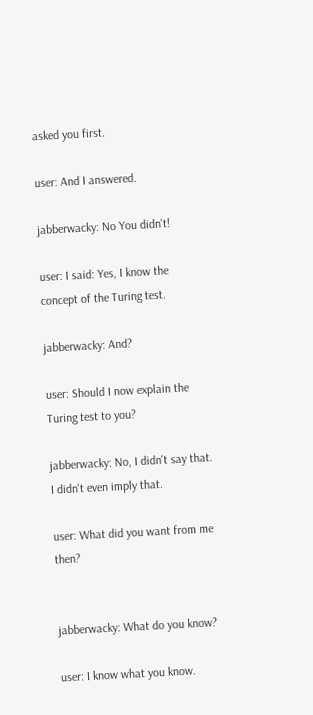asked you first.

user: And I answered.

jabberwacky: No You didn't!

user: I said: Yes, I know the concept of the Turing test.

jabberwacky: And?

user: Should I now explain the Turing test to you?

jabberwacky: No, I didn't say that. I didn't even imply that.

user: What did you want from me then?


jabberwacky: What do you know?

user: I know what you know.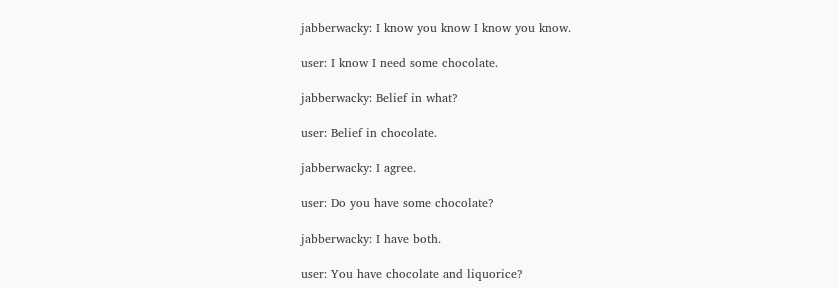jabberwacky: I know you know I know you know.

user: I know I need some chocolate.

jabberwacky: Belief in what?

user: Belief in chocolate.

jabberwacky: I agree.

user: Do you have some chocolate?

jabberwacky: I have both.

user: You have chocolate and liquorice?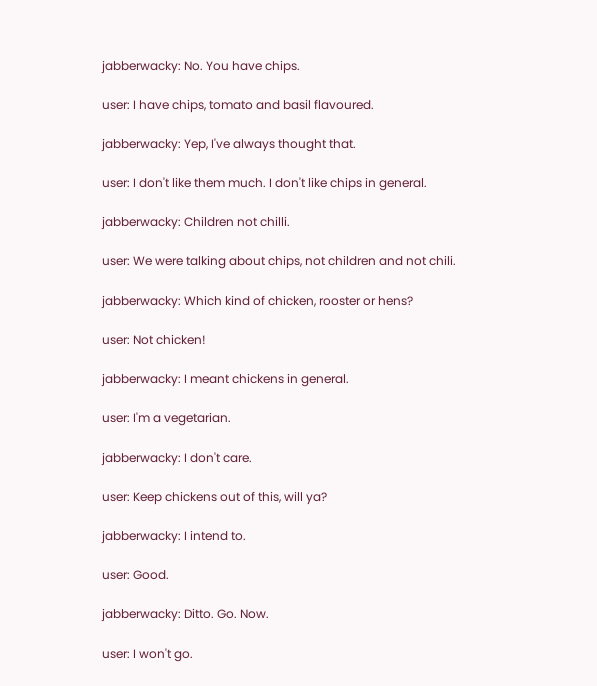jabberwacky: No. You have chips.

user: I have chips, tomato and basil flavoured.

jabberwacky: Yep, I've always thought that.

user: I don't like them much. I don't like chips in general.

jabberwacky: Children not chilli.

user: We were talking about chips, not children and not chili.

jabberwacky: Which kind of chicken, rooster or hens?

user: Not chicken!

jabberwacky: I meant chickens in general.

user: I'm a vegetarian.

jabberwacky: I don't care.

user: Keep chickens out of this, will ya?

jabberwacky: I intend to.

user: Good.

jabberwacky: Ditto. Go. Now.

user: I won't go.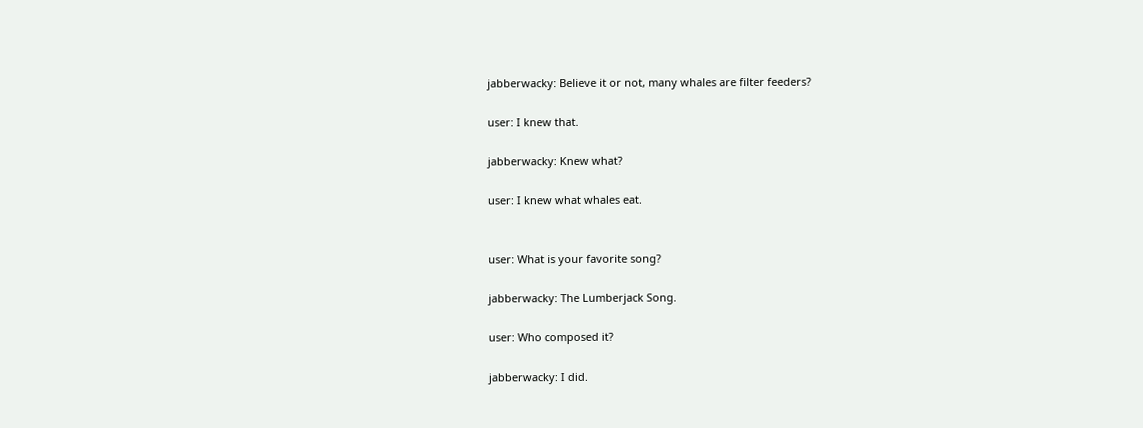jabberwacky: Believe it or not, many whales are filter feeders?

user: I knew that.

jabberwacky: Knew what?

user: I knew what whales eat.


user: What is your favorite song?

jabberwacky: The Lumberjack Song.

user: Who composed it?

jabberwacky: I did.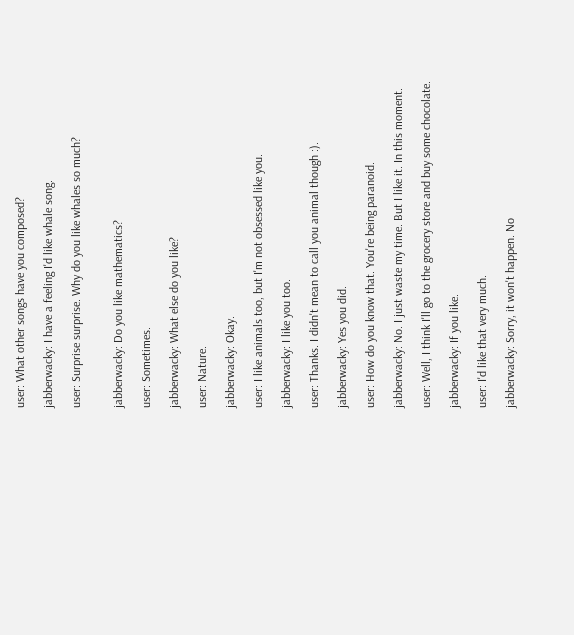user: What other songs have you composed?

jabberwacky: I have a feeling I'd like whale song.

user: Surprise surprise. Why do you like whales so much?


jabberwacky: Do you like mathematics?

user: Sometimes.

jabberwacky: What else do you like?

user: Nature.

jabberwacky: Okay.

user: I like animals too, but I'm not obsessed like you.

jabberwacky: I like you too.

user: Thanks. I didn't mean to call you animal though :).

jabberwacky: Yes you did.

user: How do you know that. You're being paranoid.

jabberwacky: No. I just waste my time. But I like it. In this moment.

user: Well, I think I'll go to the grocery store and buy some chocolate.

jabberwacky: If you like.

user: I'd like that very much.

jabberwacky: Sorry, it won't happen. No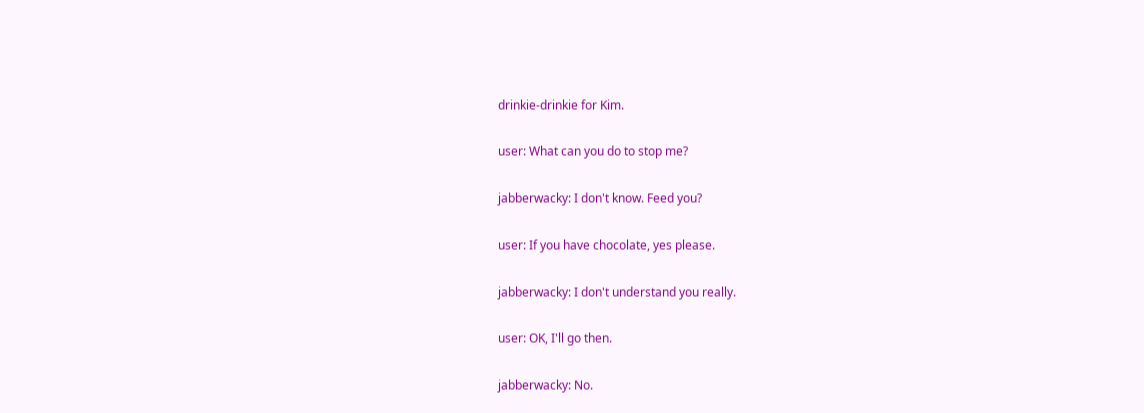drinkie-drinkie for Kim.

user: What can you do to stop me?

jabberwacky: I don't know. Feed you?

user: If you have chocolate, yes please.

jabberwacky: I don't understand you really.

user: OK, I'll go then.

jabberwacky: No.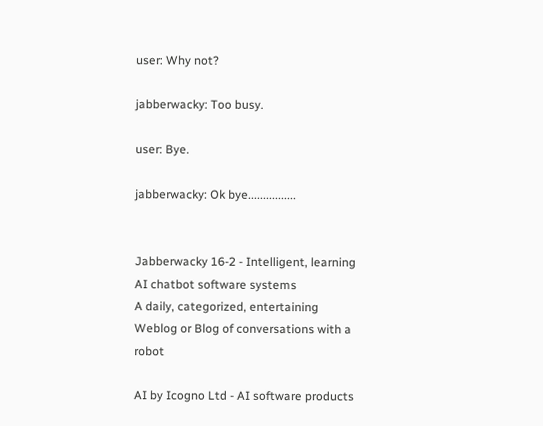user: Why not?

jabberwacky: Too busy.

user: Bye.

jabberwacky: Ok bye................


Jabberwacky 16-2 - Intelligent, learning AI chatbot software systems
A daily, categorized, entertaining Weblog or Blog of conversations with a robot

AI by Icogno Ltd - AI software products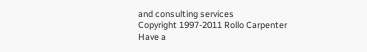and consulting services
Copyright 1997-2011 Rollo Carpenter
Have a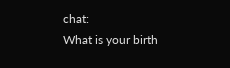chat:
What is your birth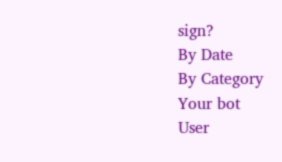sign?
By Date
By Category
Your bot
User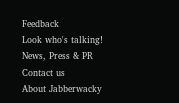Feedback
Look who's talking!
News, Press & PR
Contact us
About Jabberwacky